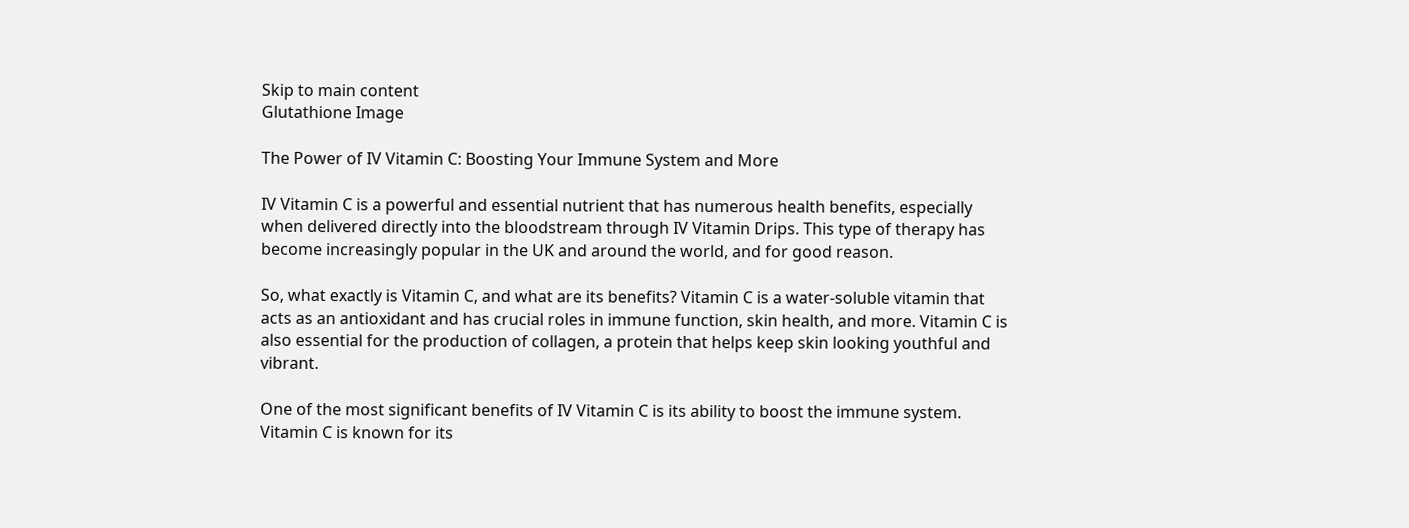Skip to main content
Glutathione Image

The Power of IV Vitamin C: Boosting Your Immune System and More

IV Vitamin C is a powerful and essential nutrient that has numerous health benefits, especially when delivered directly into the bloodstream through IV Vitamin Drips. This type of therapy has become increasingly popular in the UK and around the world, and for good reason.

So, what exactly is Vitamin C, and what are its benefits? Vitamin C is a water-soluble vitamin that acts as an antioxidant and has crucial roles in immune function, skin health, and more. Vitamin C is also essential for the production of collagen, a protein that helps keep skin looking youthful and vibrant.

One of the most significant benefits of IV Vitamin C is its ability to boost the immune system. Vitamin C is known for its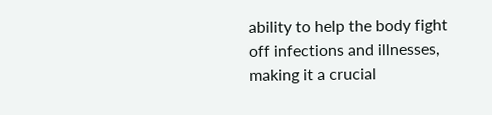ability to help the body fight off infections and illnesses, making it a crucial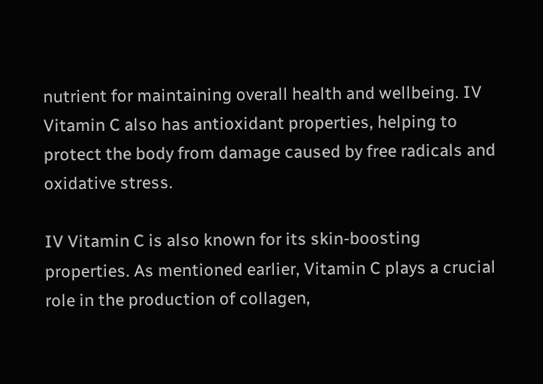nutrient for maintaining overall health and wellbeing. IV Vitamin C also has antioxidant properties, helping to protect the body from damage caused by free radicals and oxidative stress.

IV Vitamin C is also known for its skin-boosting properties. As mentioned earlier, Vitamin C plays a crucial role in the production of collagen,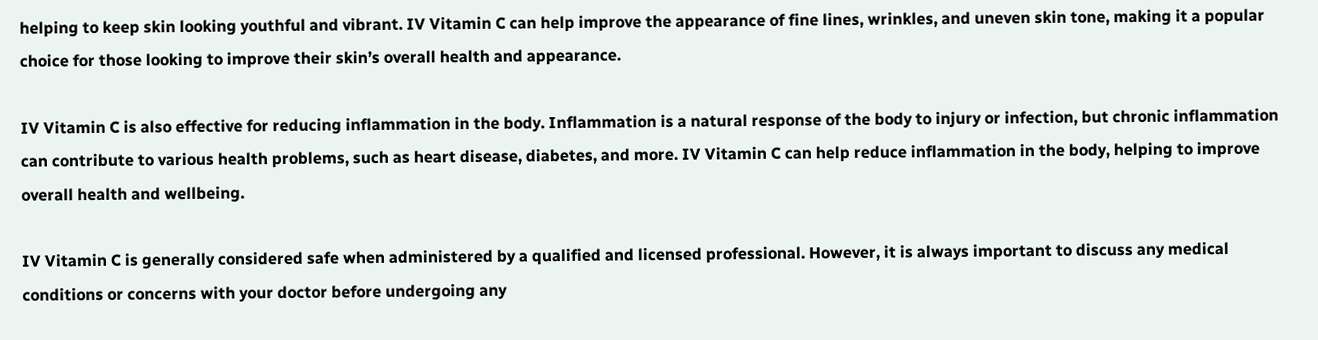helping to keep skin looking youthful and vibrant. IV Vitamin C can help improve the appearance of fine lines, wrinkles, and uneven skin tone, making it a popular choice for those looking to improve their skin’s overall health and appearance.

IV Vitamin C is also effective for reducing inflammation in the body. Inflammation is a natural response of the body to injury or infection, but chronic inflammation can contribute to various health problems, such as heart disease, diabetes, and more. IV Vitamin C can help reduce inflammation in the body, helping to improve overall health and wellbeing.

IV Vitamin C is generally considered safe when administered by a qualified and licensed professional. However, it is always important to discuss any medical conditions or concerns with your doctor before undergoing any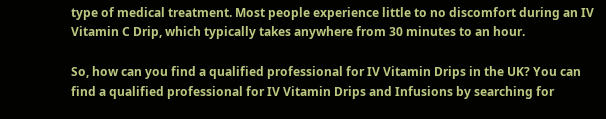type of medical treatment. Most people experience little to no discomfort during an IV Vitamin C Drip, which typically takes anywhere from 30 minutes to an hour.

So, how can you find a qualified professional for IV Vitamin Drips in the UK? You can find a qualified professional for IV Vitamin Drips and Infusions by searching for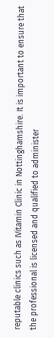reputable clinics such as IVitamin Clinic in Nottinghamshire. It is important to ensure that the professional is licensed and qualified to administer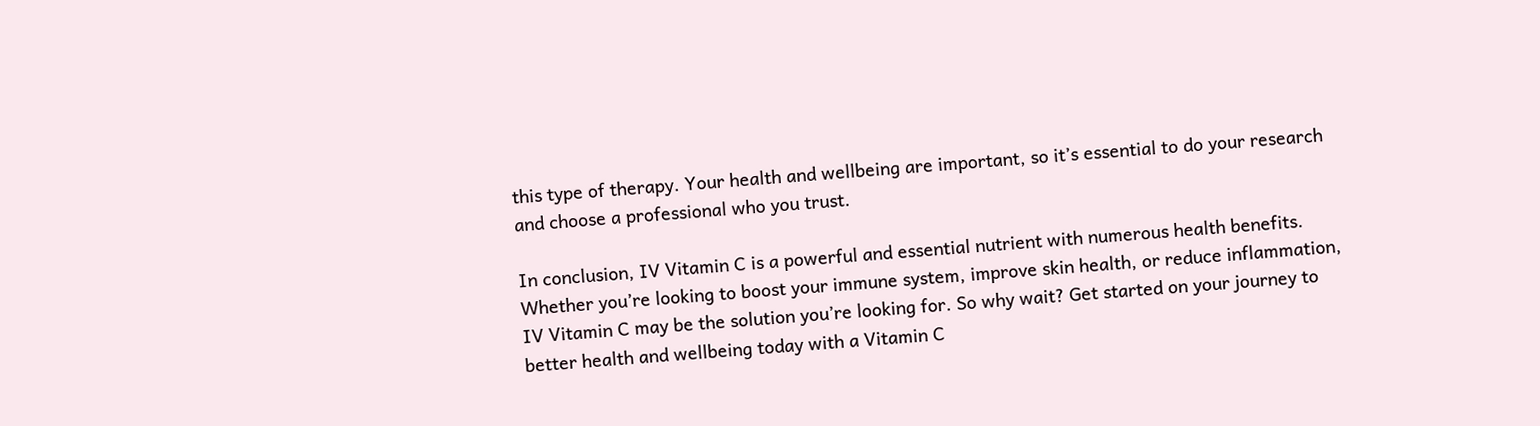this type of therapy. Your health and wellbeing are important, so it’s essential to do your research and choose a professional who you trust.

In conclusion, IV Vitamin C is a powerful and essential nutrient with numerous health benefits. Whether you’re looking to boost your immune system, improve skin health, or reduce inflammation, IV Vitamin C may be the solution you’re looking for. So why wait? Get started on your journey to better health and wellbeing today with a Vitamin C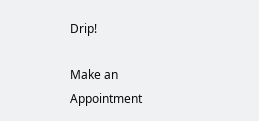Drip!

Make an Appointment